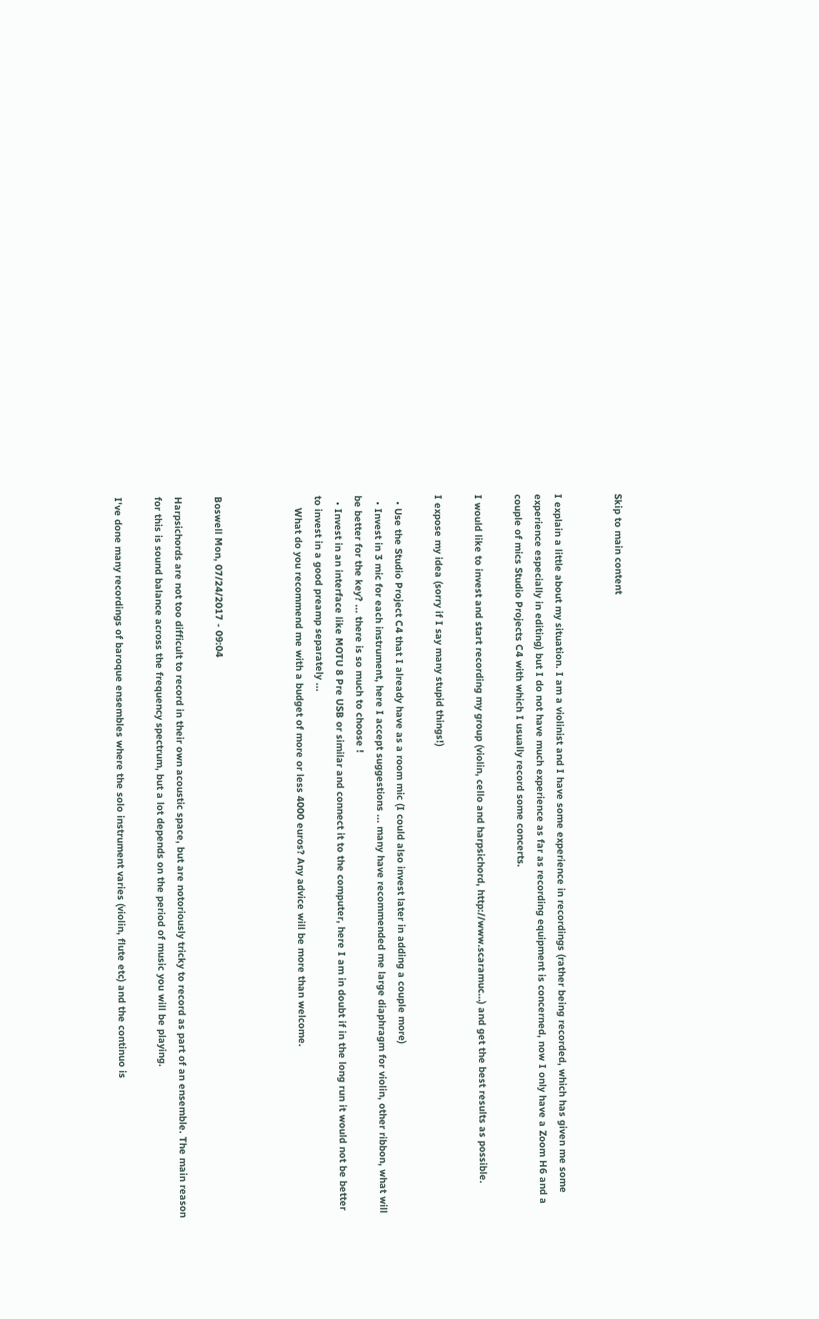Skip to main content


I explain a little about my situation. I am a violinist and I have some experience in recordings (rather being recorded, which has given me some experience especially in editing) but I do not have much experience as far as recording equipment is concerned, now I only have a Zoom H6 and a couple of mics Studio Projects C4 with which I usually record some concerts.

I would like to invest and start recording my group (violin, cello and harpsichord, http://www.scaramuc…) and get the best results as possible.

I expose my idea (sorry if I say many stupid things!)

  • Use the Studio Project C4 that I already have as a room mic (I could also invest later in adding a couple more)
  • Invest in 3 mic for each instrument, here I accept suggestions ... many have recommended me large diaphragm for violin, other ribbon, what will be better for the key? ... there is so much to choose !
  • Invest in an interface like MOTU 8 Pre USB or similar and connect it to the computer, here I am in doubt if in the long run it would not be better to invest in a good preamp separately ...
    What do you recommend me with a budget of more or less 4000 euros? Any advice will be more than welcome.



Boswell Mon, 07/24/2017 - 09:04

Harpsichords are not too difficult to record in their own acoustic space, but are notoriously tricky to record as part of an ensemble. The main reason for this is sound balance across the frequency spectrum, but a lot depends on the period of music you will be playing.

I've done many recordings of baroque ensembles where the solo instrument varies (violin, flute etc) and the continuo is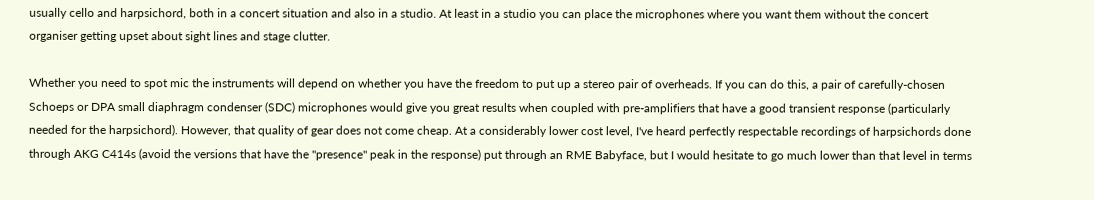usually cello and harpsichord, both in a concert situation and also in a studio. At least in a studio you can place the microphones where you want them without the concert organiser getting upset about sight lines and stage clutter.

Whether you need to spot mic the instruments will depend on whether you have the freedom to put up a stereo pair of overheads. If you can do this, a pair of carefully-chosen Schoeps or DPA small diaphragm condenser (SDC) microphones would give you great results when coupled with pre-amplifiers that have a good transient response (particularly needed for the harpsichord). However, that quality of gear does not come cheap. At a considerably lower cost level, I've heard perfectly respectable recordings of harpsichords done through AKG C414s (avoid the versions that have the "presence" peak in the response) put through an RME Babyface, but I would hesitate to go much lower than that level in terms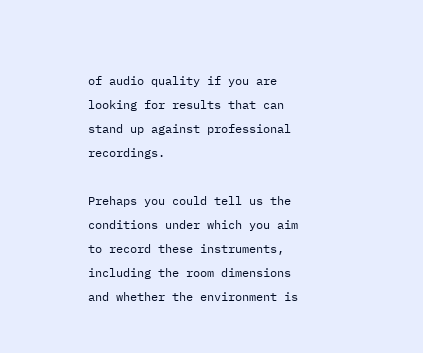of audio quality if you are looking for results that can stand up against professional recordings.

Prehaps you could tell us the conditions under which you aim to record these instruments, including the room dimensions and whether the environment is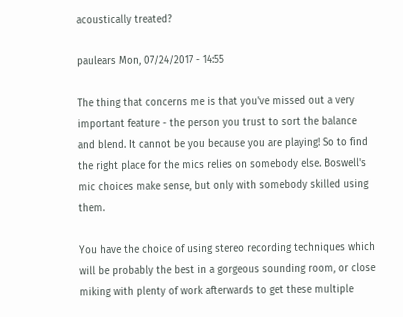acoustically treated?

paulears Mon, 07/24/2017 - 14:55

The thing that concerns me is that you've missed out a very important feature - the person you trust to sort the balance and blend. It cannot be you because you are playing! So to find the right place for the mics relies on somebody else. Boswell's mic choices make sense, but only with somebody skilled using them.

You have the choice of using stereo recording techniques which will be probably the best in a gorgeous sounding room, or close miking with plenty of work afterwards to get these multiple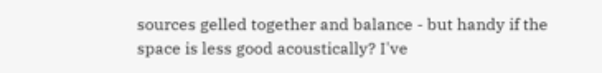sources gelled together and balance - but handy if the space is less good acoustically? I've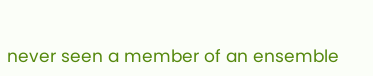never seen a member of an ensemble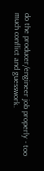do the producer/engineer job properly - too much conflict and guesswork.